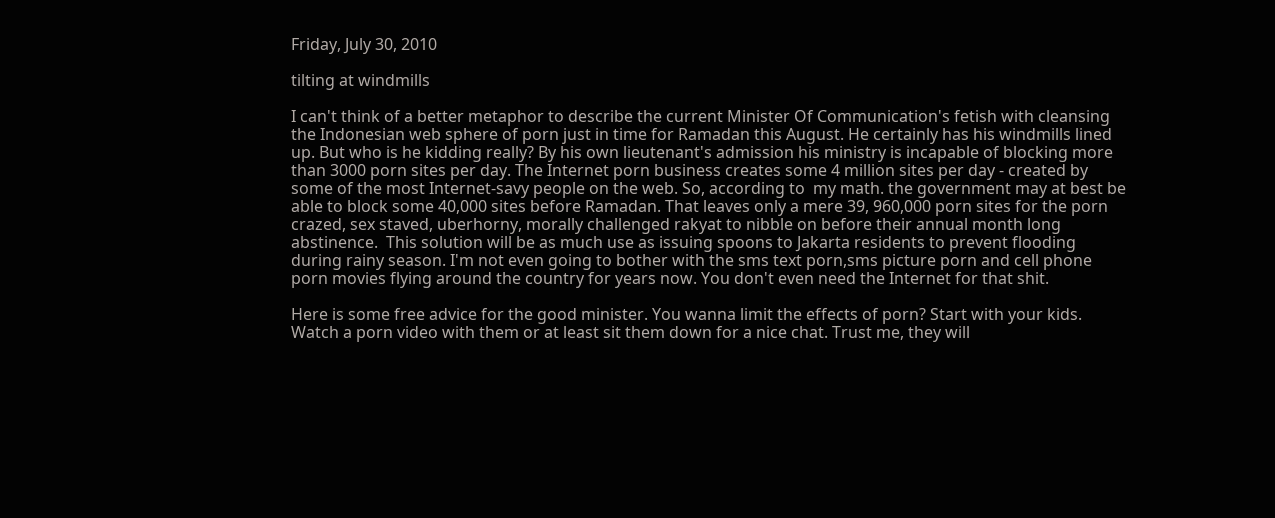Friday, July 30, 2010

tilting at windmills

I can't think of a better metaphor to describe the current Minister Of Communication's fetish with cleansing the Indonesian web sphere of porn just in time for Ramadan this August. He certainly has his windmills lined up. But who is he kidding really? By his own lieutenant's admission his ministry is incapable of blocking more than 3000 porn sites per day. The Internet porn business creates some 4 million sites per day - created by some of the most Internet-savy people on the web. So, according to  my math. the government may at best be able to block some 40,000 sites before Ramadan. That leaves only a mere 39, 960,000 porn sites for the porn crazed, sex staved, uberhorny, morally challenged rakyat to nibble on before their annual month long abstinence.  This solution will be as much use as issuing spoons to Jakarta residents to prevent flooding during rainy season. I'm not even going to bother with the sms text porn,sms picture porn and cell phone porn movies flying around the country for years now. You don't even need the Internet for that shit.

Here is some free advice for the good minister. You wanna limit the effects of porn? Start with your kids. Watch a porn video with them or at least sit them down for a nice chat. Trust me, they will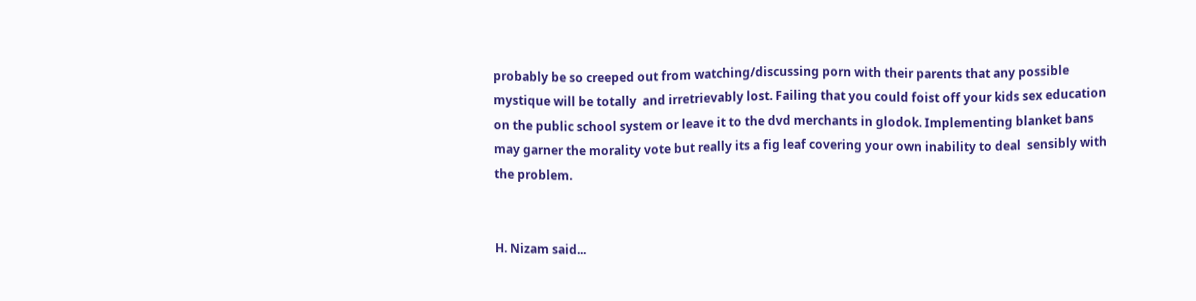probably be so creeped out from watching/discussing porn with their parents that any possible mystique will be totally  and irretrievably lost. Failing that you could foist off your kids sex education on the public school system or leave it to the dvd merchants in glodok. Implementing blanket bans may garner the morality vote but really its a fig leaf covering your own inability to deal  sensibly with the problem.


H. Nizam said...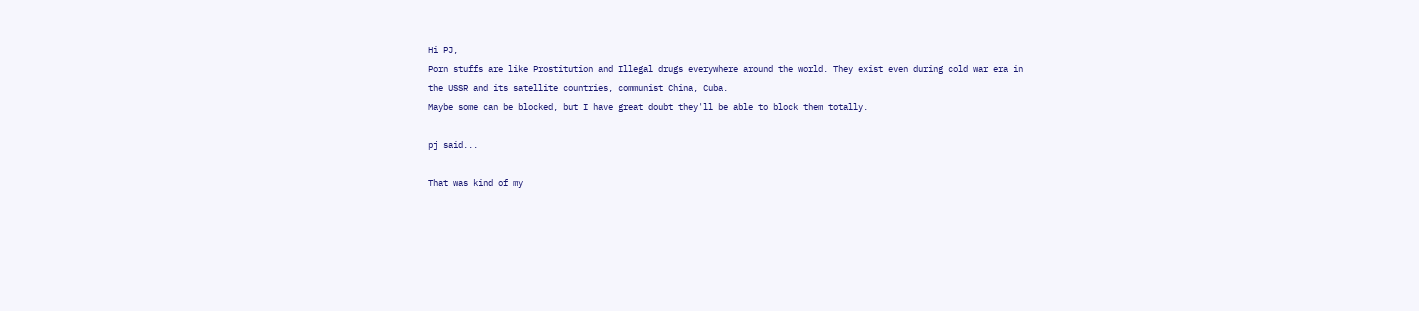Hi PJ,
Porn stuffs are like Prostitution and Illegal drugs everywhere around the world. They exist even during cold war era in the USSR and its satellite countries, communist China, Cuba.
Maybe some can be blocked, but I have great doubt they'll be able to block them totally.

pj said...

That was kind of my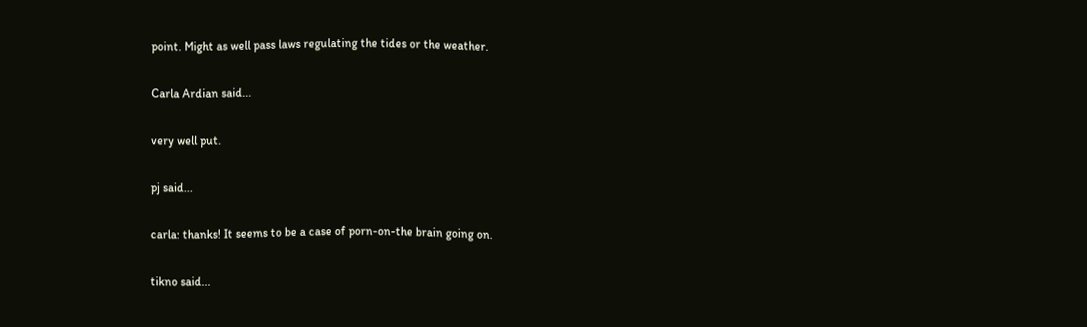point. Might as well pass laws regulating the tides or the weather.

Carla Ardian said...

very well put.

pj said...

carla: thanks! It seems to be a case of porn-on-the brain going on.

tikno said...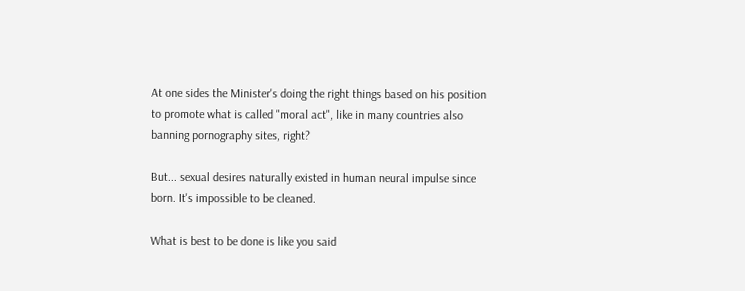At one sides the Minister's doing the right things based on his position to promote what is called "moral act", like in many countries also banning pornography sites, right?

But... sexual desires naturally existed in human neural impulse since born. It's impossible to be cleaned.

What is best to be done is like you said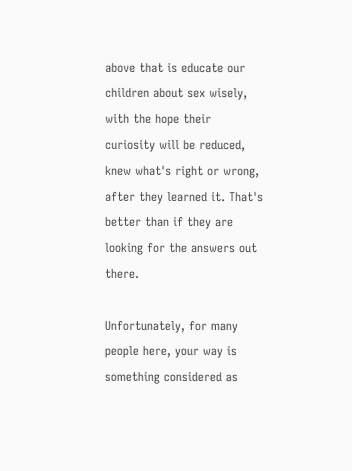above that is educate our children about sex wisely, with the hope their curiosity will be reduced, knew what's right or wrong, after they learned it. That's better than if they are looking for the answers out there.

Unfortunately, for many people here, your way is something considered as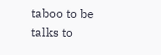taboo to be talks to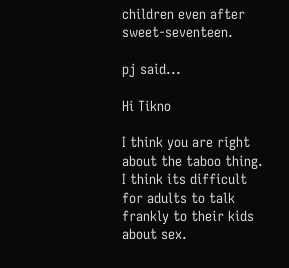children even after sweet-seventeen.

pj said...

Hi Tikno

I think you are right about the taboo thing. I think its difficult for adults to talk frankly to their kids about sex.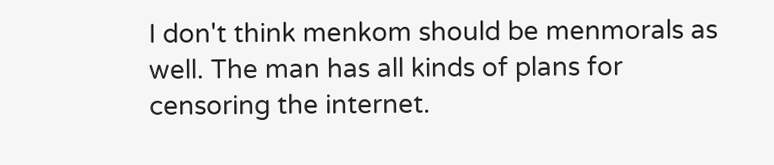I don't think menkom should be menmorals as well. The man has all kinds of plans for censoring the internet.